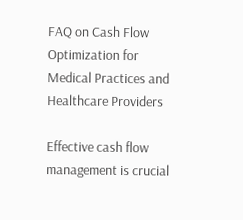FAQ on Cash Flow Optimization for Medical Practices and Healthcare Providers

Effective cash flow management is crucial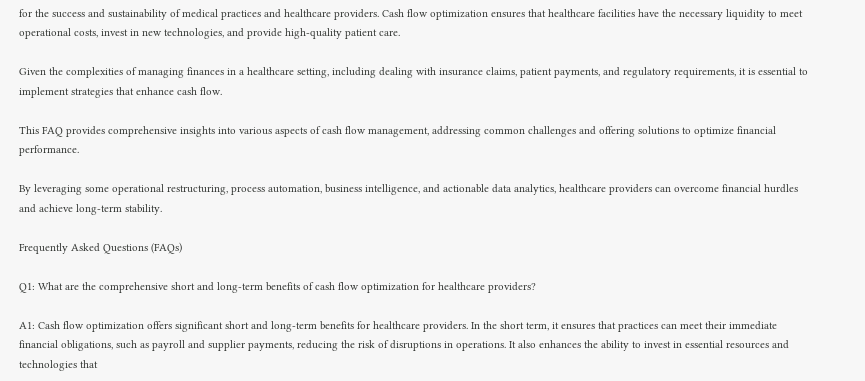for the success and sustainability of medical practices and healthcare providers. Cash flow optimization ensures that healthcare facilities have the necessary liquidity to meet operational costs, invest in new technologies, and provide high-quality patient care.

Given the complexities of managing finances in a healthcare setting, including dealing with insurance claims, patient payments, and regulatory requirements, it is essential to implement strategies that enhance cash flow.

This FAQ provides comprehensive insights into various aspects of cash flow management, addressing common challenges and offering solutions to optimize financial performance.

By leveraging some operational restructuring, process automation, business intelligence, and actionable data analytics, healthcare providers can overcome financial hurdles and achieve long-term stability.

Frequently Asked Questions (FAQs)

Q1: What are the comprehensive short and long-term benefits of cash flow optimization for healthcare providers?

A1: Cash flow optimization offers significant short and long-term benefits for healthcare providers. In the short term, it ensures that practices can meet their immediate financial obligations, such as payroll and supplier payments, reducing the risk of disruptions in operations. It also enhances the ability to invest in essential resources and technologies that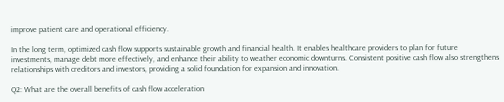improve patient care and operational efficiency.

In the long term, optimized cash flow supports sustainable growth and financial health. It enables healthcare providers to plan for future investments, manage debt more effectively, and enhance their ability to weather economic downturns. Consistent positive cash flow also strengthens relationships with creditors and investors, providing a solid foundation for expansion and innovation.

Q2: What are the overall benefits of cash flow acceleration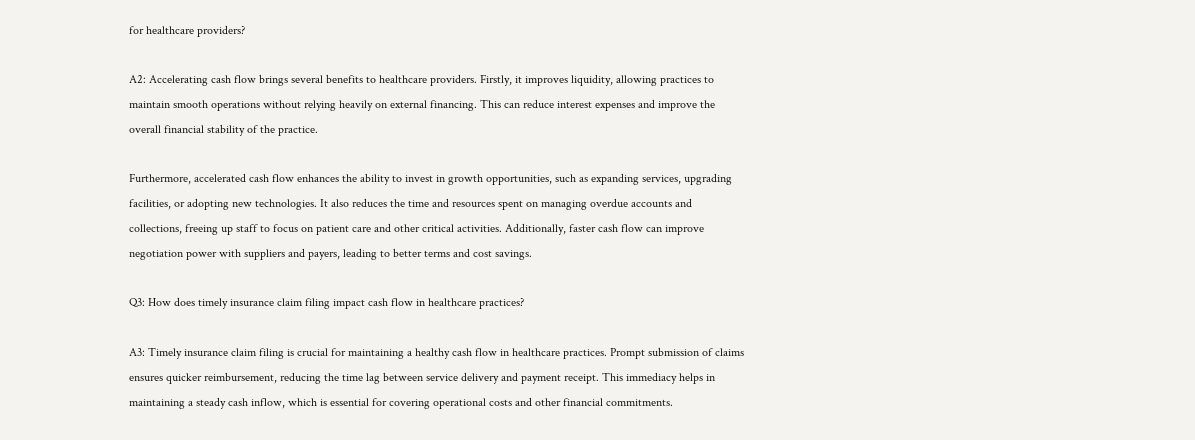for healthcare providers?

A2: Accelerating cash flow brings several benefits to healthcare providers. Firstly, it improves liquidity, allowing practices to maintain smooth operations without relying heavily on external financing. This can reduce interest expenses and improve the overall financial stability of the practice.

Furthermore, accelerated cash flow enhances the ability to invest in growth opportunities, such as expanding services, upgrading facilities, or adopting new technologies. It also reduces the time and resources spent on managing overdue accounts and collections, freeing up staff to focus on patient care and other critical activities. Additionally, faster cash flow can improve negotiation power with suppliers and payers, leading to better terms and cost savings.

Q3: How does timely insurance claim filing impact cash flow in healthcare practices?

A3: Timely insurance claim filing is crucial for maintaining a healthy cash flow in healthcare practices. Prompt submission of claims ensures quicker reimbursement, reducing the time lag between service delivery and payment receipt. This immediacy helps in maintaining a steady cash inflow, which is essential for covering operational costs and other financial commitments.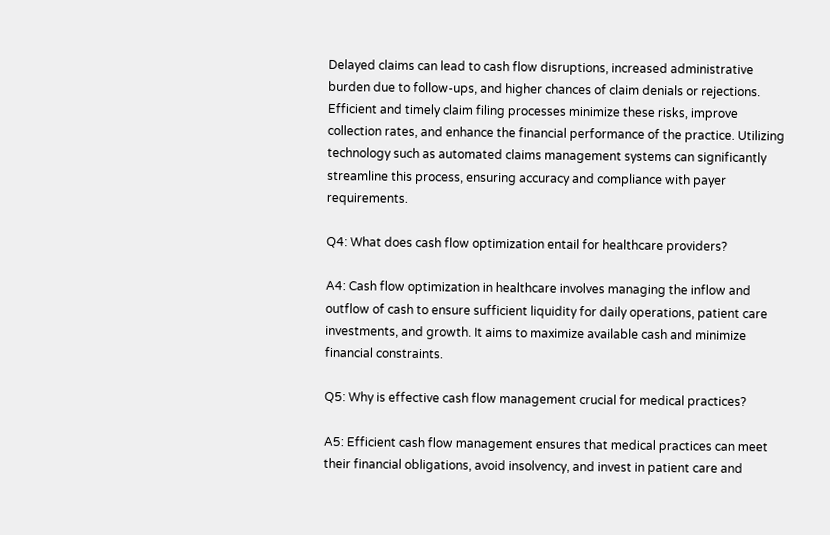Delayed claims can lead to cash flow disruptions, increased administrative burden due to follow-ups, and higher chances of claim denials or rejections. Efficient and timely claim filing processes minimize these risks, improve collection rates, and enhance the financial performance of the practice. Utilizing technology such as automated claims management systems can significantly streamline this process, ensuring accuracy and compliance with payer requirements.

Q4: What does cash flow optimization entail for healthcare providers?

A4: Cash flow optimization in healthcare involves managing the inflow and outflow of cash to ensure sufficient liquidity for daily operations, patient care investments, and growth. It aims to maximize available cash and minimize financial constraints.

Q5: Why is effective cash flow management crucial for medical practices?

A5: Efficient cash flow management ensures that medical practices can meet their financial obligations, avoid insolvency, and invest in patient care and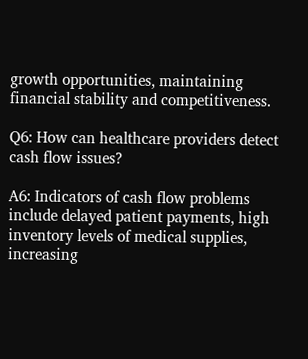growth opportunities, maintaining financial stability and competitiveness.

Q6: How can healthcare providers detect cash flow issues?

A6: Indicators of cash flow problems include delayed patient payments, high inventory levels of medical supplies, increasing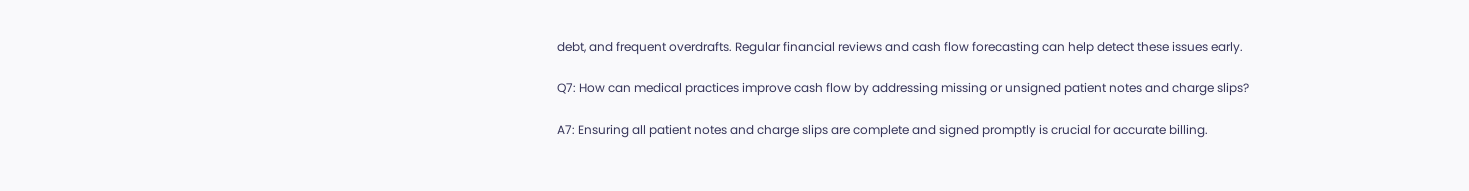debt, and frequent overdrafts. Regular financial reviews and cash flow forecasting can help detect these issues early.

Q7: How can medical practices improve cash flow by addressing missing or unsigned patient notes and charge slips?

A7: Ensuring all patient notes and charge slips are complete and signed promptly is crucial for accurate billing.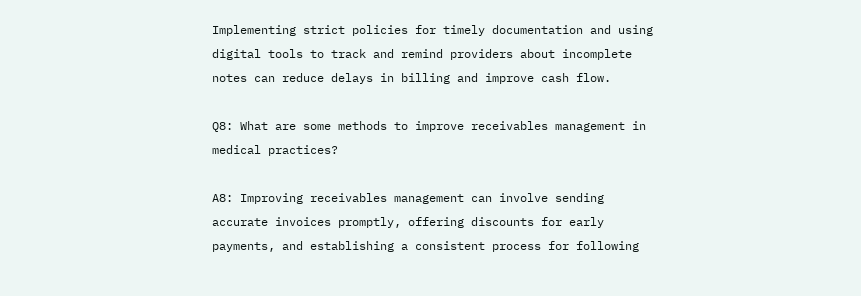Implementing strict policies for timely documentation and using digital tools to track and remind providers about incomplete notes can reduce delays in billing and improve cash flow.

Q8: What are some methods to improve receivables management in medical practices?

A8: Improving receivables management can involve sending accurate invoices promptly, offering discounts for early payments, and establishing a consistent process for following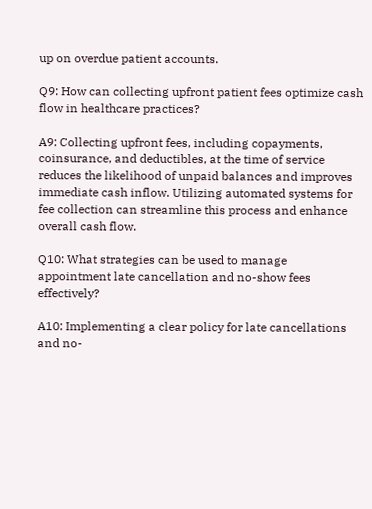up on overdue patient accounts.

Q9: How can collecting upfront patient fees optimize cash flow in healthcare practices?

A9: Collecting upfront fees, including copayments, coinsurance, and deductibles, at the time of service reduces the likelihood of unpaid balances and improves immediate cash inflow. Utilizing automated systems for fee collection can streamline this process and enhance overall cash flow.

Q10: What strategies can be used to manage appointment late cancellation and no-show fees effectively?

A10: Implementing a clear policy for late cancellations and no-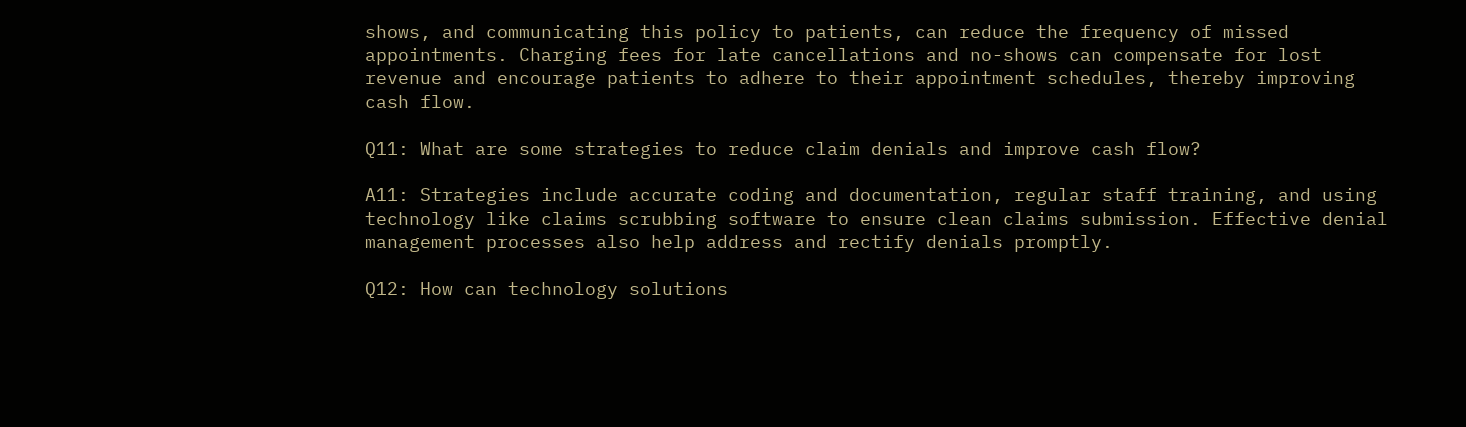shows, and communicating this policy to patients, can reduce the frequency of missed appointments. Charging fees for late cancellations and no-shows can compensate for lost revenue and encourage patients to adhere to their appointment schedules, thereby improving cash flow.

Q11: What are some strategies to reduce claim denials and improve cash flow?

A11: Strategies include accurate coding and documentation, regular staff training, and using technology like claims scrubbing software to ensure clean claims submission. Effective denial management processes also help address and rectify denials promptly.

Q12: How can technology solutions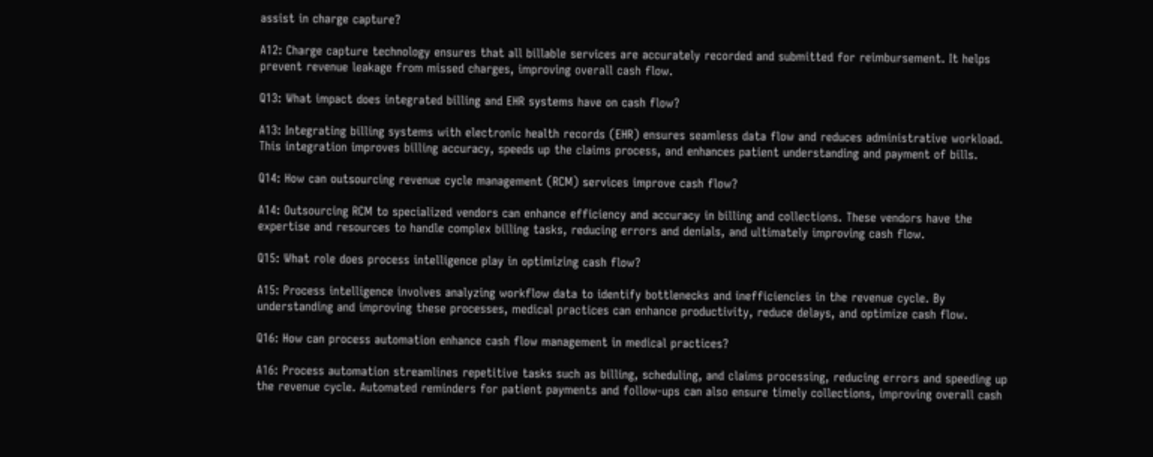assist in charge capture?

A12: Charge capture technology ensures that all billable services are accurately recorded and submitted for reimbursement. It helps prevent revenue leakage from missed charges, improving overall cash flow.

Q13: What impact does integrated billing and EHR systems have on cash flow?

A13: Integrating billing systems with electronic health records (EHR) ensures seamless data flow and reduces administrative workload. This integration improves billing accuracy, speeds up the claims process, and enhances patient understanding and payment of bills.

Q14: How can outsourcing revenue cycle management (RCM) services improve cash flow?

A14: Outsourcing RCM to specialized vendors can enhance efficiency and accuracy in billing and collections. These vendors have the expertise and resources to handle complex billing tasks, reducing errors and denials, and ultimately improving cash flow.

Q15: What role does process intelligence play in optimizing cash flow?

A15: Process intelligence involves analyzing workflow data to identify bottlenecks and inefficiencies in the revenue cycle. By understanding and improving these processes, medical practices can enhance productivity, reduce delays, and optimize cash flow.

Q16: How can process automation enhance cash flow management in medical practices?

A16: Process automation streamlines repetitive tasks such as billing, scheduling, and claims processing, reducing errors and speeding up the revenue cycle. Automated reminders for patient payments and follow-ups can also ensure timely collections, improving overall cash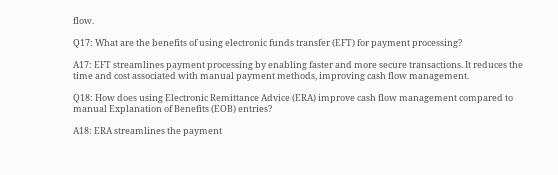flow.

Q17: What are the benefits of using electronic funds transfer (EFT) for payment processing?

A17: EFT streamlines payment processing by enabling faster and more secure transactions. It reduces the time and cost associated with manual payment methods, improving cash flow management.

Q18: How does using Electronic Remittance Advice (ERA) improve cash flow management compared to manual Explanation of Benefits (EOB) entries?

A18: ERA streamlines the payment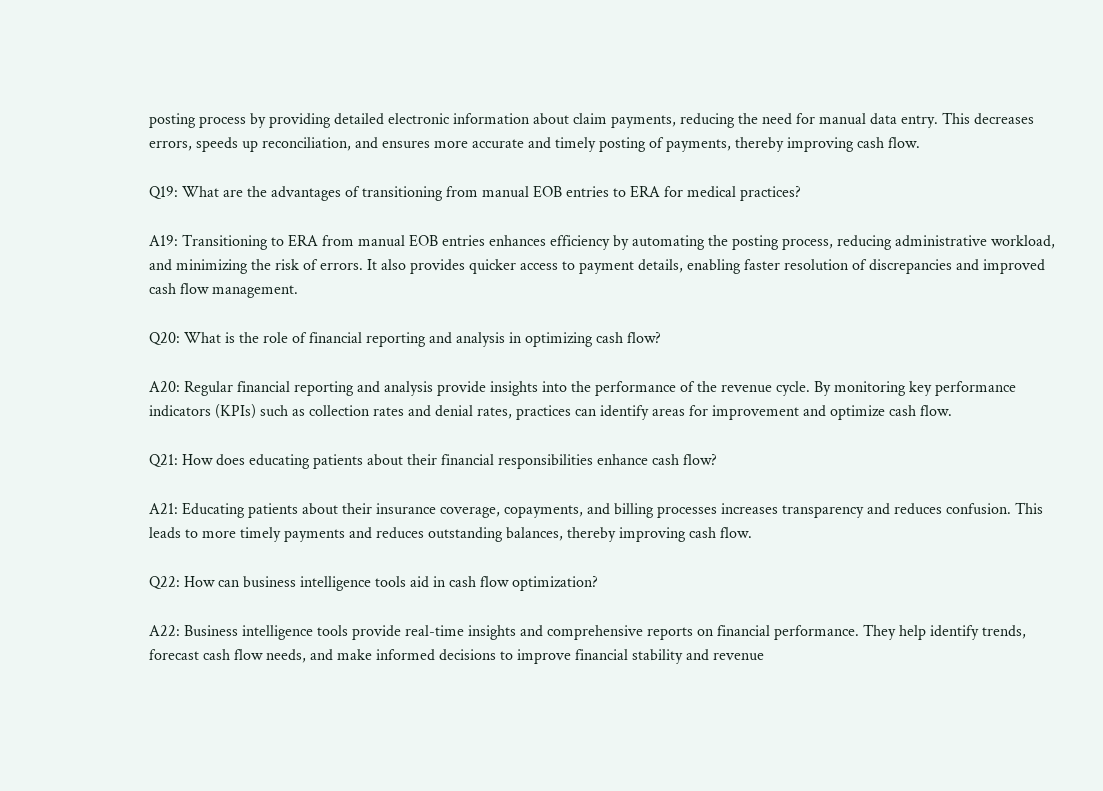posting process by providing detailed electronic information about claim payments, reducing the need for manual data entry. This decreases errors, speeds up reconciliation, and ensures more accurate and timely posting of payments, thereby improving cash flow.

Q19: What are the advantages of transitioning from manual EOB entries to ERA for medical practices?

A19: Transitioning to ERA from manual EOB entries enhances efficiency by automating the posting process, reducing administrative workload, and minimizing the risk of errors. It also provides quicker access to payment details, enabling faster resolution of discrepancies and improved cash flow management.

Q20: What is the role of financial reporting and analysis in optimizing cash flow?

A20: Regular financial reporting and analysis provide insights into the performance of the revenue cycle. By monitoring key performance indicators (KPIs) such as collection rates and denial rates, practices can identify areas for improvement and optimize cash flow.

Q21: How does educating patients about their financial responsibilities enhance cash flow?

A21: Educating patients about their insurance coverage, copayments, and billing processes increases transparency and reduces confusion. This leads to more timely payments and reduces outstanding balances, thereby improving cash flow.

Q22: How can business intelligence tools aid in cash flow optimization?

A22: Business intelligence tools provide real-time insights and comprehensive reports on financial performance. They help identify trends, forecast cash flow needs, and make informed decisions to improve financial stability and revenue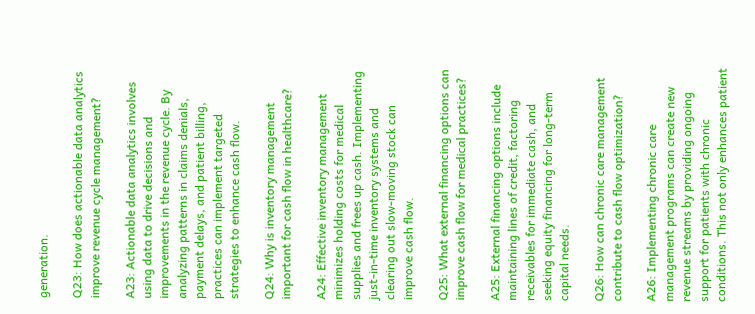generation.

Q23: How does actionable data analytics improve revenue cycle management?

A23: Actionable data analytics involves using data to drive decisions and improvements in the revenue cycle. By analyzing patterns in claims denials, payment delays, and patient billing, practices can implement targeted strategies to enhance cash flow.

Q24: Why is inventory management important for cash flow in healthcare?

A24: Effective inventory management minimizes holding costs for medical supplies and frees up cash. Implementing just-in-time inventory systems and clearing out slow-moving stock can improve cash flow.

Q25: What external financing options can improve cash flow for medical practices?

A25: External financing options include maintaining lines of credit, factoring receivables for immediate cash, and seeking equity financing for long-term capital needs.

Q26: How can chronic care management contribute to cash flow optimization?

A26: Implementing chronic care management programs can create new revenue streams by providing ongoing support for patients with chronic conditions. This not only enhances patient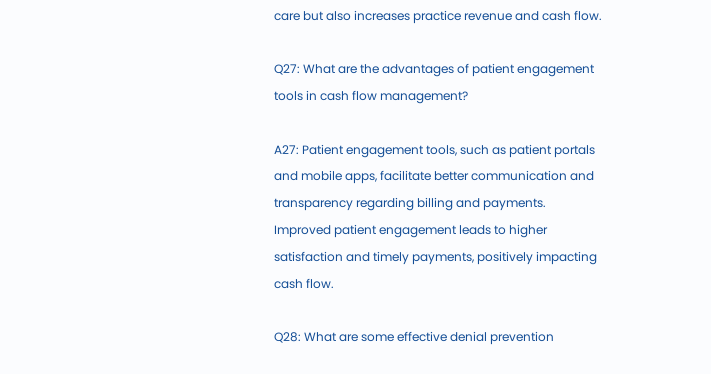care but also increases practice revenue and cash flow.

Q27: What are the advantages of patient engagement tools in cash flow management?

A27: Patient engagement tools, such as patient portals and mobile apps, facilitate better communication and transparency regarding billing and payments. Improved patient engagement leads to higher satisfaction and timely payments, positively impacting cash flow.

Q28: What are some effective denial prevention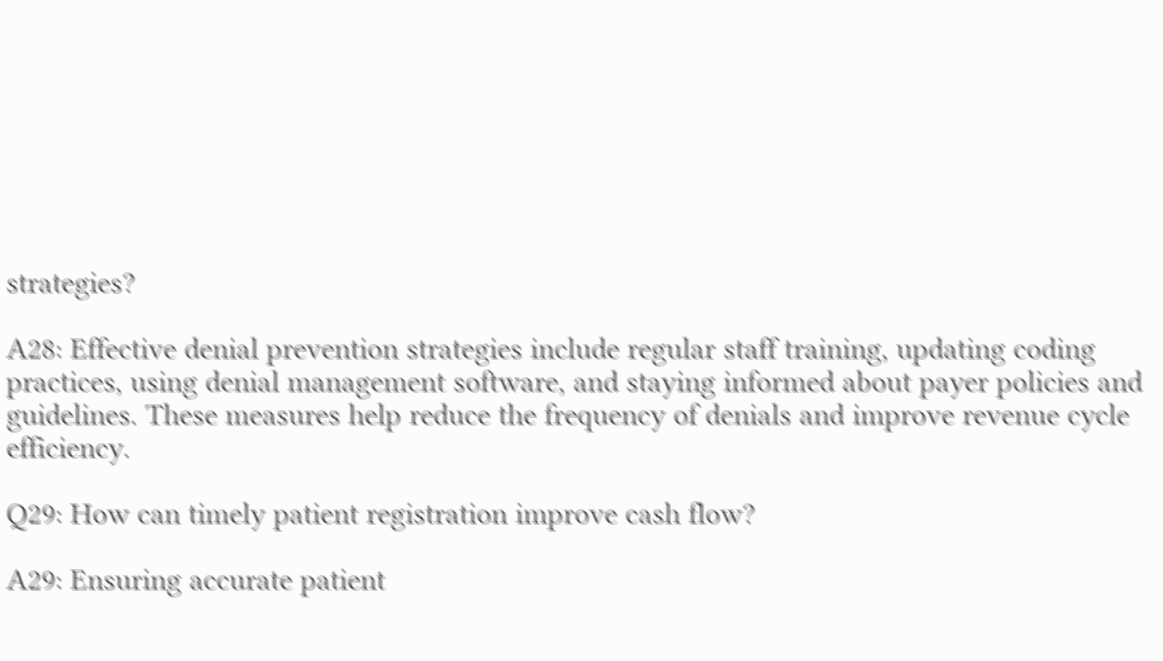strategies?

A28: Effective denial prevention strategies include regular staff training, updating coding practices, using denial management software, and staying informed about payer policies and guidelines. These measures help reduce the frequency of denials and improve revenue cycle efficiency.

Q29: How can timely patient registration improve cash flow?

A29: Ensuring accurate patient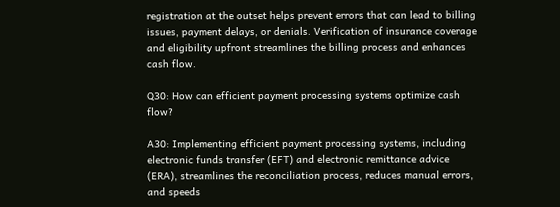registration at the outset helps prevent errors that can lead to billing issues, payment delays, or denials. Verification of insurance coverage and eligibility upfront streamlines the billing process and enhances cash flow.

Q30: How can efficient payment processing systems optimize cash flow?

A30: Implementing efficient payment processing systems, including electronic funds transfer (EFT) and electronic remittance advice (ERA), streamlines the reconciliation process, reduces manual errors, and speeds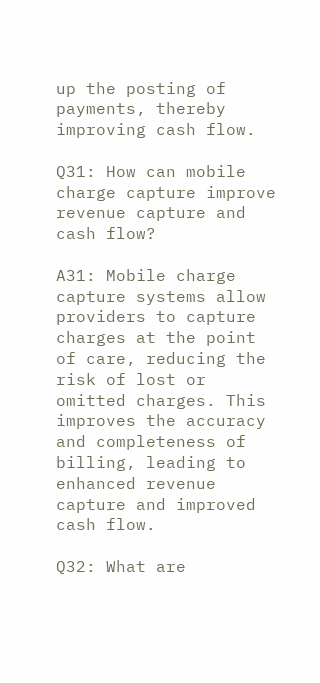up the posting of payments, thereby improving cash flow.

Q31: How can mobile charge capture improve revenue capture and cash flow?

A31: Mobile charge capture systems allow providers to capture charges at the point of care, reducing the risk of lost or omitted charges. This improves the accuracy and completeness of billing, leading to enhanced revenue capture and improved cash flow.

Q32: What are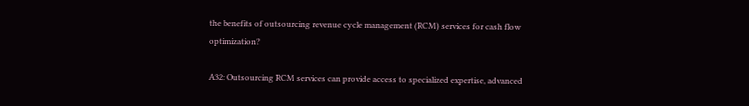the benefits of outsourcing revenue cycle management (RCM) services for cash flow optimization?

A32: Outsourcing RCM services can provide access to specialized expertise, advanced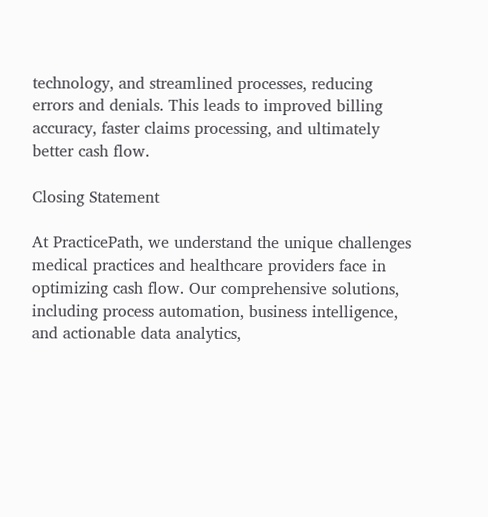technology, and streamlined processes, reducing errors and denials. This leads to improved billing accuracy, faster claims processing, and ultimately better cash flow.

Closing Statement

At PracticePath, we understand the unique challenges medical practices and healthcare providers face in optimizing cash flow. Our comprehensive solutions, including process automation, business intelligence, and actionable data analytics,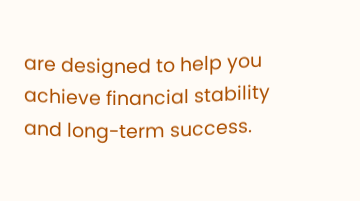are designed to help you achieve financial stability and long-term success.